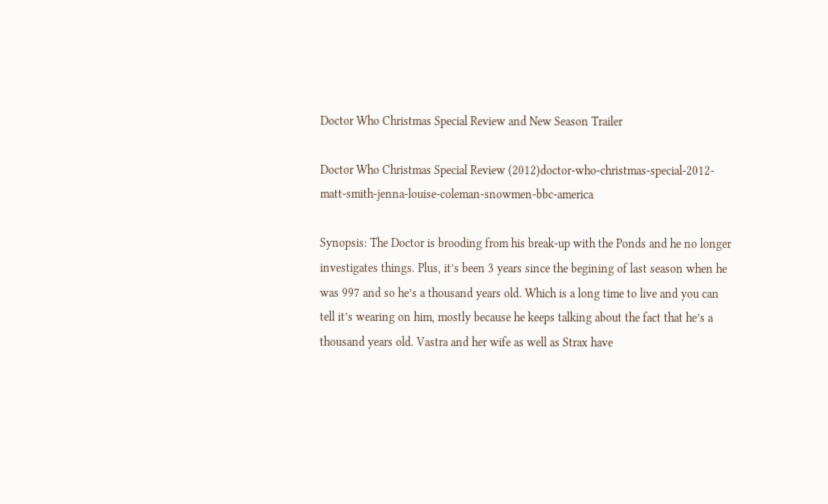Doctor Who Christmas Special Review and New Season Trailer

Doctor Who Christmas Special Review (2012)doctor-who-christmas-special-2012-matt-smith-jenna-louise-coleman-snowmen-bbc-america

Synopsis: The Doctor is brooding from his break-up with the Ponds and he no longer investigates things. Plus, it’s been 3 years since the begining of last season when he was 997 and so he’s a thousand years old. Which is a long time to live and you can tell it’s wearing on him, mostly because he keeps talking about the fact that he’s a thousand years old. Vastra and her wife as well as Strax have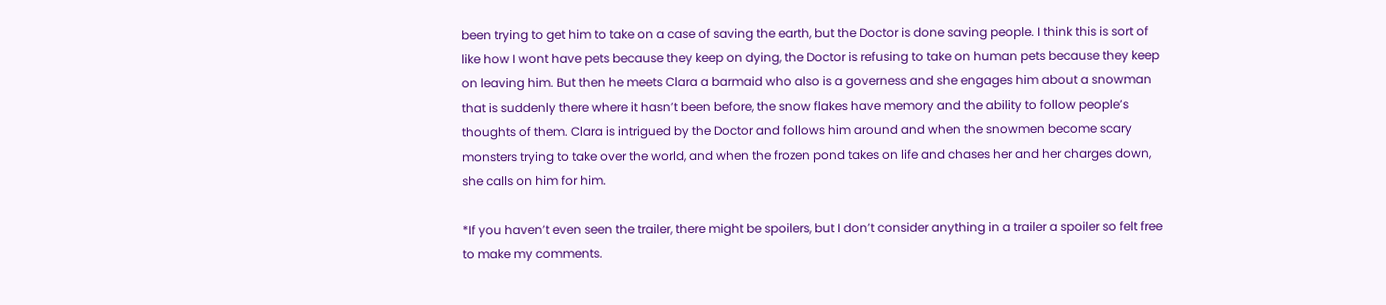been trying to get him to take on a case of saving the earth, but the Doctor is done saving people. I think this is sort of like how I wont have pets because they keep on dying, the Doctor is refusing to take on human pets because they keep on leaving him. But then he meets Clara a barmaid who also is a governess and she engages him about a snowman that is suddenly there where it hasn’t been before, the snow flakes have memory and the ability to follow people’s thoughts of them. Clara is intrigued by the Doctor and follows him around and when the snowmen become scary monsters trying to take over the world, and when the frozen pond takes on life and chases her and her charges down, she calls on him for him.

*If you haven’t even seen the trailer, there might be spoilers, but I don’t consider anything in a trailer a spoiler so felt free to make my comments.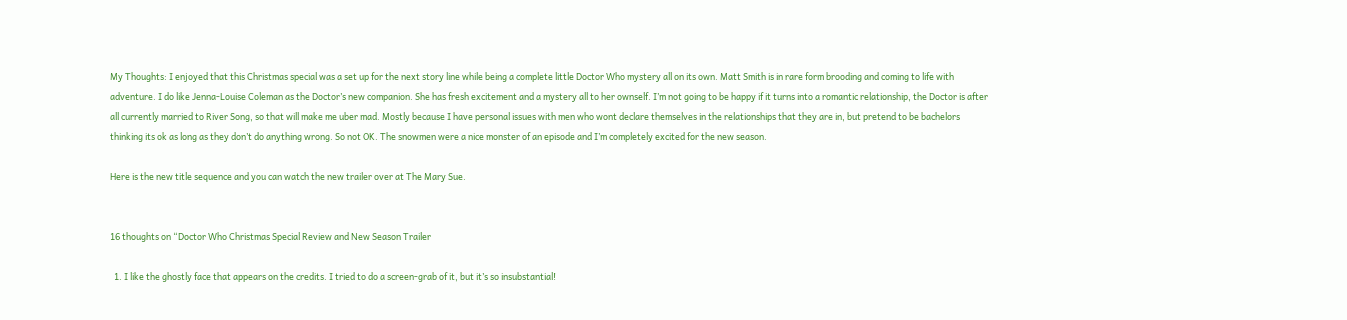My Thoughts: I enjoyed that this Christmas special was a set up for the next story line while being a complete little Doctor Who mystery all on its own. Matt Smith is in rare form brooding and coming to life with adventure. I do like Jenna-Louise Coleman as the Doctor’s new companion. She has fresh excitement and a mystery all to her ownself. I’m not going to be happy if it turns into a romantic relationship, the Doctor is after all currently married to River Song, so that will make me uber mad. Mostly because I have personal issues with men who wont declare themselves in the relationships that they are in, but pretend to be bachelors thinking its ok as long as they don’t do anything wrong. So not OK. The snowmen were a nice monster of an episode and I’m completely excited for the new season.

Here is the new title sequence and you can watch the new trailer over at The Mary Sue.


16 thoughts on “Doctor Who Christmas Special Review and New Season Trailer

  1. I like the ghostly face that appears on the credits. I tried to do a screen-grab of it, but it’s so insubstantial!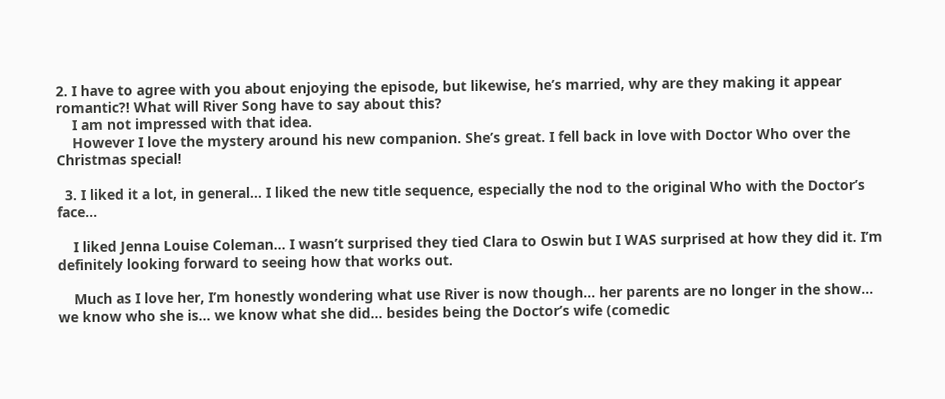2. I have to agree with you about enjoying the episode, but likewise, he’s married, why are they making it appear romantic?! What will River Song have to say about this?
    I am not impressed with that idea.
    However I love the mystery around his new companion. She’s great. I fell back in love with Doctor Who over the Christmas special!

  3. I liked it a lot, in general… I liked the new title sequence, especially the nod to the original Who with the Doctor’s face…

    I liked Jenna Louise Coleman… I wasn’t surprised they tied Clara to Oswin but I WAS surprised at how they did it. I’m definitely looking forward to seeing how that works out.

    Much as I love her, I’m honestly wondering what use River is now though… her parents are no longer in the show… we know who she is… we know what she did… besides being the Doctor’s wife (comedic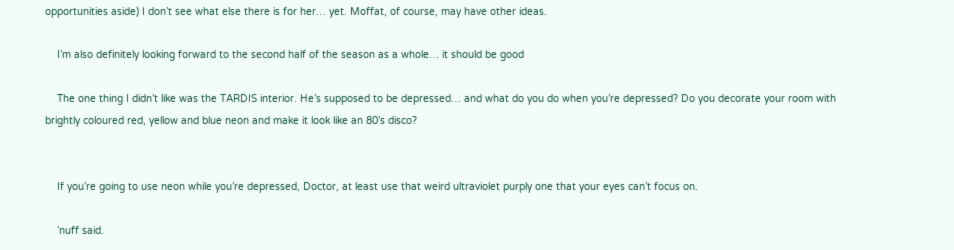opportunities aside) I don’t see what else there is for her… yet. Moffat, of course, may have other ideas.

    I’m also definitely looking forward to the second half of the season as a whole… it should be good

    The one thing I didn’t like was the TARDIS interior. He’s supposed to be depressed… and what do you do when you’re depressed? Do you decorate your room with brightly coloured red, yellow and blue neon and make it look like an 80’s disco?


    If you’re going to use neon while you’re depressed, Doctor, at least use that weird ultraviolet purply one that your eyes can’t focus on.

    ’nuff said.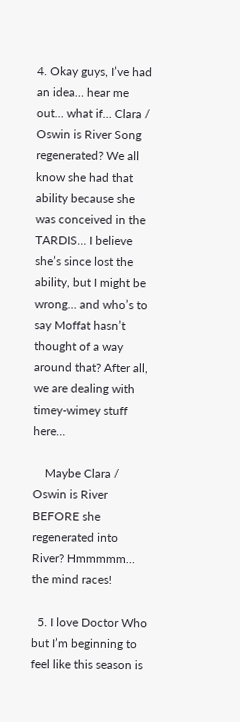4. Okay guys, I’ve had an idea… hear me out… what if… Clara / Oswin is River Song regenerated? We all know she had that ability because she was conceived in the TARDIS… I believe she’s since lost the ability, but I might be wrong… and who’s to say Moffat hasn’t thought of a way around that? After all, we are dealing with timey-wimey stuff here…

    Maybe Clara / Oswin is River BEFORE she regenerated into River? Hmmmmm… the mind races!

  5. I love Doctor Who but I’m beginning to feel like this season is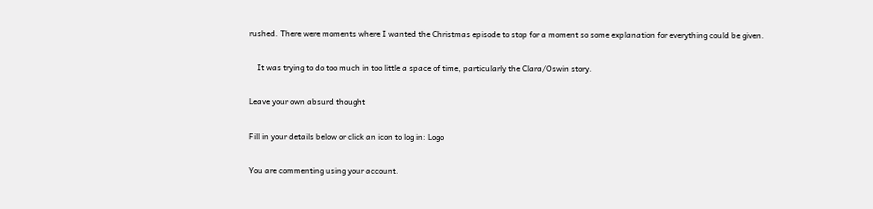rushed. There were moments where I wanted the Christmas episode to stop for a moment so some explanation for everything could be given.

    It was trying to do too much in too little a space of time, particularly the Clara/Oswin story.

Leave your own absurd thought

Fill in your details below or click an icon to log in: Logo

You are commenting using your account.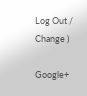Log Out /  Change )

Google+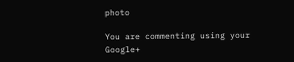photo

You are commenting using your Google+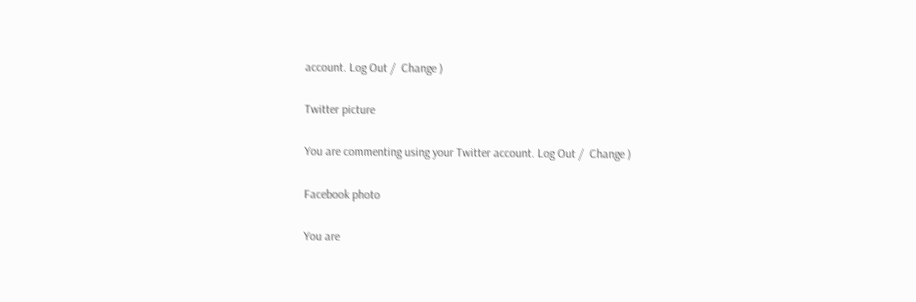account. Log Out /  Change )

Twitter picture

You are commenting using your Twitter account. Log Out /  Change )

Facebook photo

You are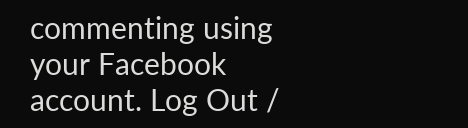commenting using your Facebook account. Log Out /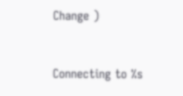Change )


Connecting to %s